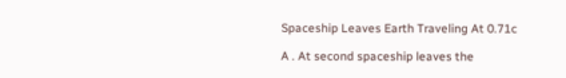Spaceship Leaves Earth Traveling At 0.71c

A . At second spaceship leaves the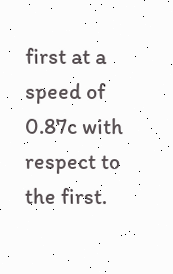first at a speed of 0.87c with respect to the first.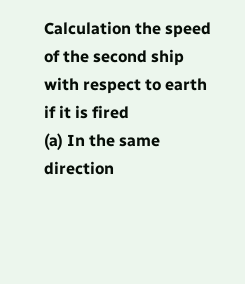Calculation the speed of the second ship with respect to earth if it is fired
(a) In the same direction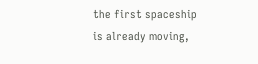the first spaceship is already moving,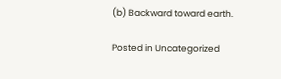(b) Backward toward earth.

Posted in Uncategorized